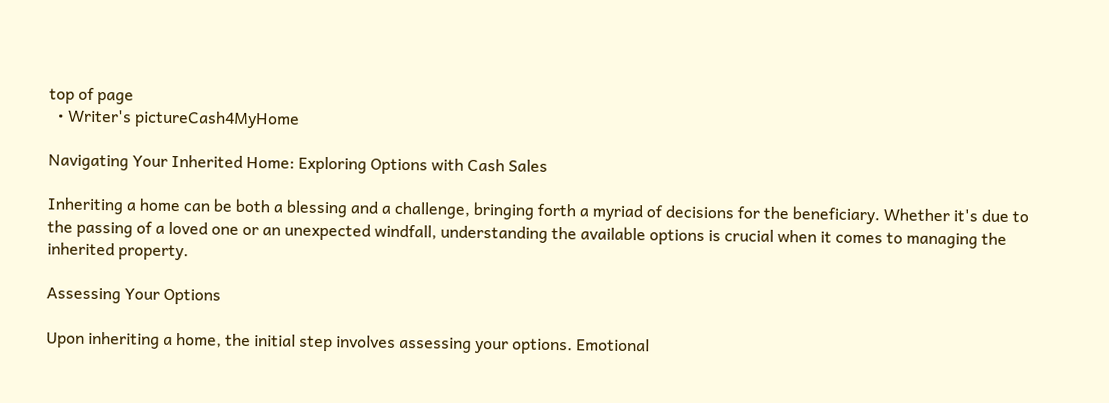top of page
  • Writer's pictureCash4MyHome

Navigating Your Inherited Home: Exploring Options with Cash Sales

Inheriting a home can be both a blessing and a challenge, bringing forth a myriad of decisions for the beneficiary. Whether it's due to the passing of a loved one or an unexpected windfall, understanding the available options is crucial when it comes to managing the inherited property.

Assessing Your Options

Upon inheriting a home, the initial step involves assessing your options. Emotional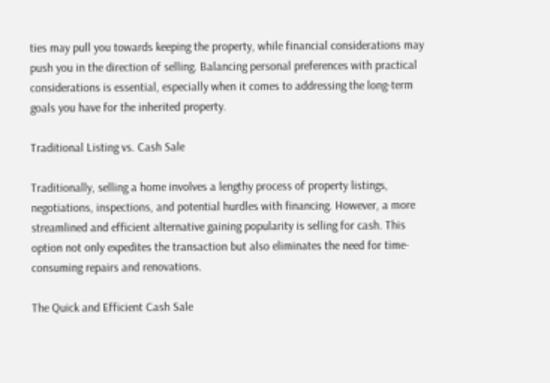ties may pull you towards keeping the property, while financial considerations may push you in the direction of selling. Balancing personal preferences with practical considerations is essential, especially when it comes to addressing the long-term goals you have for the inherited property.

Traditional Listing vs. Cash Sale

Traditionally, selling a home involves a lengthy process of property listings, negotiations, inspections, and potential hurdles with financing. However, a more streamlined and efficient alternative gaining popularity is selling for cash. This option not only expedites the transaction but also eliminates the need for time-consuming repairs and renovations.

The Quick and Efficient Cash Sale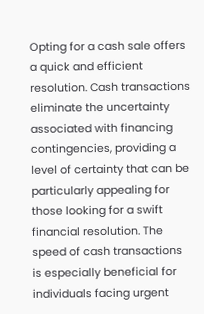Opting for a cash sale offers a quick and efficient resolution. Cash transactions eliminate the uncertainty associated with financing contingencies, providing a level of certainty that can be particularly appealing for those looking for a swift financial resolution. The speed of cash transactions is especially beneficial for individuals facing urgent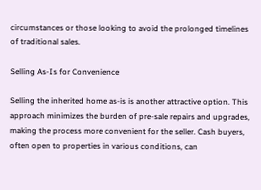circumstances or those looking to avoid the prolonged timelines of traditional sales.

Selling As-Is for Convenience

Selling the inherited home as-is is another attractive option. This approach minimizes the burden of pre-sale repairs and upgrades, making the process more convenient for the seller. Cash buyers, often open to properties in various conditions, can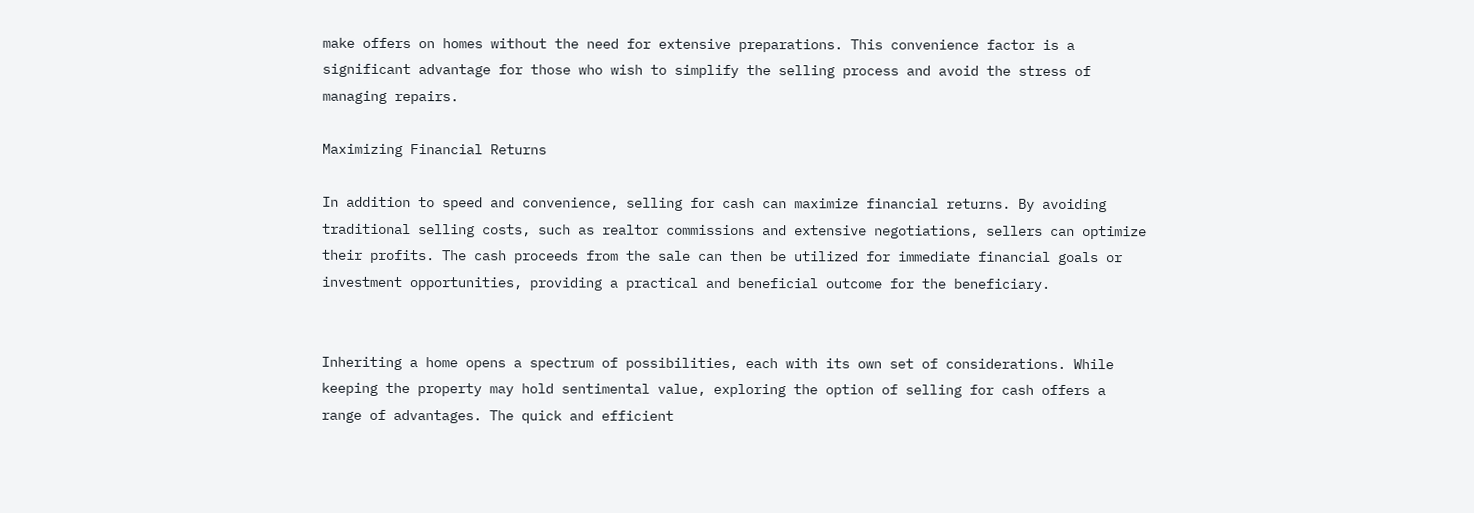make offers on homes without the need for extensive preparations. This convenience factor is a significant advantage for those who wish to simplify the selling process and avoid the stress of managing repairs.

Maximizing Financial Returns

In addition to speed and convenience, selling for cash can maximize financial returns. By avoiding traditional selling costs, such as realtor commissions and extensive negotiations, sellers can optimize their profits. The cash proceeds from the sale can then be utilized for immediate financial goals or investment opportunities, providing a practical and beneficial outcome for the beneficiary.


Inheriting a home opens a spectrum of possibilities, each with its own set of considerations. While keeping the property may hold sentimental value, exploring the option of selling for cash offers a range of advantages. The quick and efficient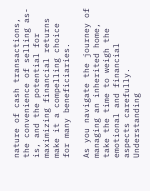nature of cash transactions, the convenience of selling as-is, and the potential for maximizing financial returns make it a compelling choice for many beneficiaries.

As you navigate the journey of managing an inherited home, take the time to weigh the emotional and financial aspects carefully. Understanding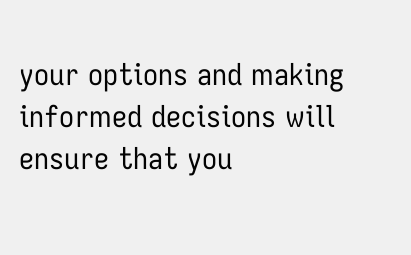your options and making informed decisions will ensure that you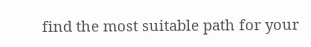find the most suitable path for your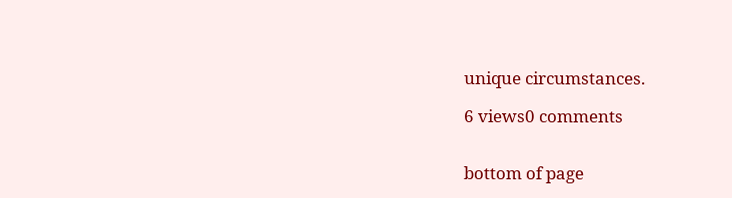unique circumstances.

6 views0 comments


bottom of page